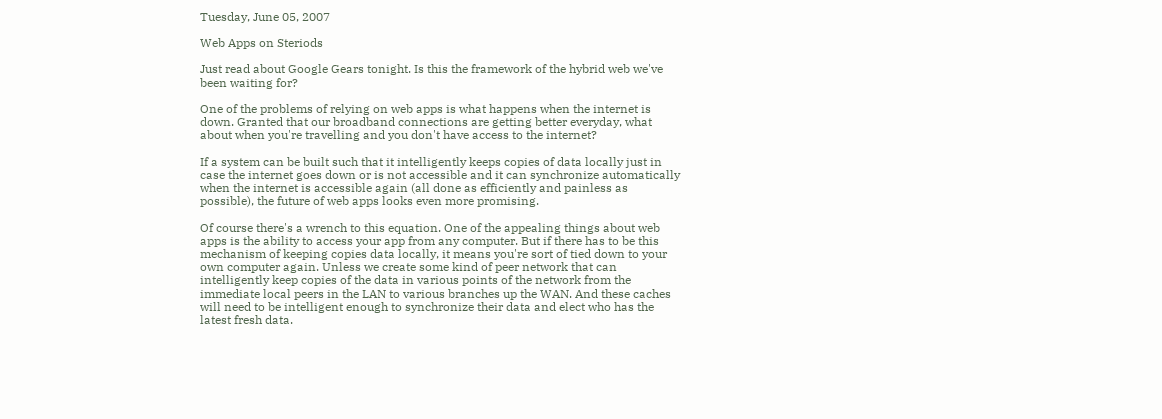Tuesday, June 05, 2007

Web Apps on Steriods

Just read about Google Gears tonight. Is this the framework of the hybrid web we've been waiting for?

One of the problems of relying on web apps is what happens when the internet is down. Granted that our broadband connections are getting better everyday, what about when you're travelling and you don't have access to the internet?

If a system can be built such that it intelligently keeps copies of data locally just in case the internet goes down or is not accessible and it can synchronize automatically when the internet is accessible again (all done as efficiently and painless as possible), the future of web apps looks even more promising.

Of course there's a wrench to this equation. One of the appealing things about web apps is the ability to access your app from any computer. But if there has to be this mechanism of keeping copies data locally, it means you're sort of tied down to your own computer again. Unless we create some kind of peer network that can intelligently keep copies of the data in various points of the network from the immediate local peers in the LAN to various branches up the WAN. And these caches will need to be intelligent enough to synchronize their data and elect who has the latest fresh data.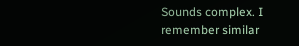Sounds complex. I remember similar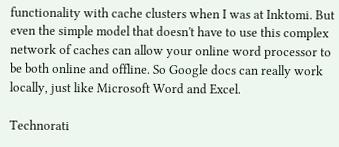functionality with cache clusters when I was at Inktomi. But even the simple model that doesn't have to use this complex network of caches can allow your online word processor to be both online and offline. So Google docs can really work locally, just like Microsoft Word and Excel.

Technorati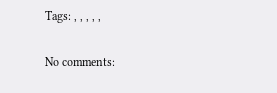Tags: , , , , ,

No comments: